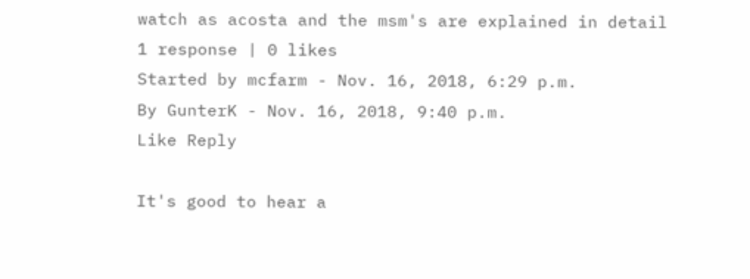watch as acosta and the msm's are explained in detail
1 response | 0 likes
Started by mcfarm - Nov. 16, 2018, 6:29 p.m.
By GunterK - Nov. 16, 2018, 9:40 p.m.
Like Reply

It's good to hear a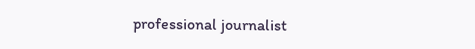professional journalist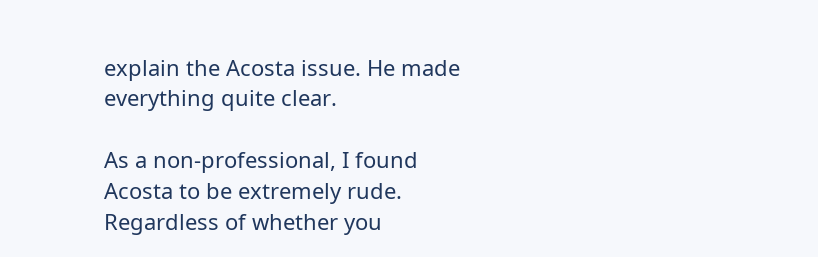explain the Acosta issue. He made everything quite clear.

As a non-professional, I found Acosta to be extremely rude. Regardless of whether you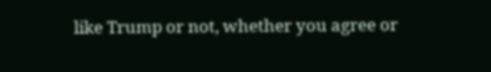like Trump or not, whether you agree or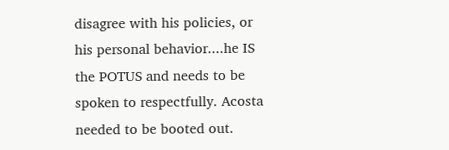disagree with his policies, or his personal behavior....he IS the POTUS and needs to be spoken to respectfully. Acosta needed to be booted out.